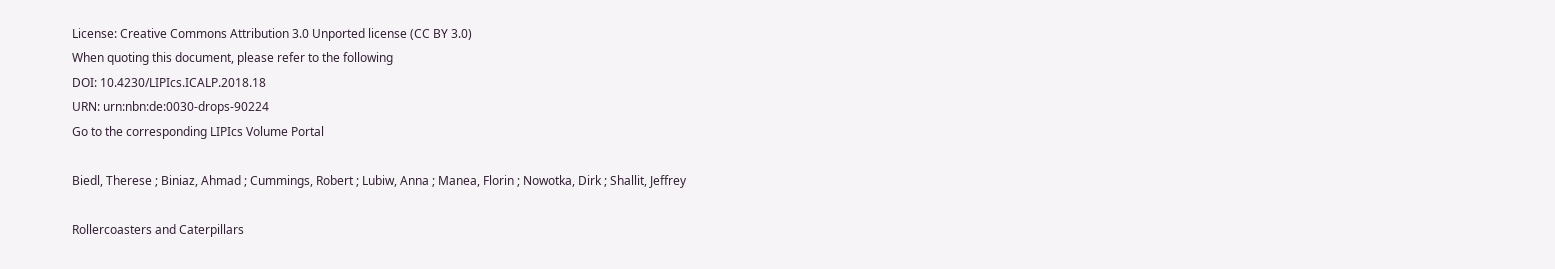License: Creative Commons Attribution 3.0 Unported license (CC BY 3.0)
When quoting this document, please refer to the following
DOI: 10.4230/LIPIcs.ICALP.2018.18
URN: urn:nbn:de:0030-drops-90224
Go to the corresponding LIPIcs Volume Portal

Biedl, Therese ; Biniaz, Ahmad ; Cummings, Robert ; Lubiw, Anna ; Manea, Florin ; Nowotka, Dirk ; Shallit, Jeffrey

Rollercoasters and Caterpillars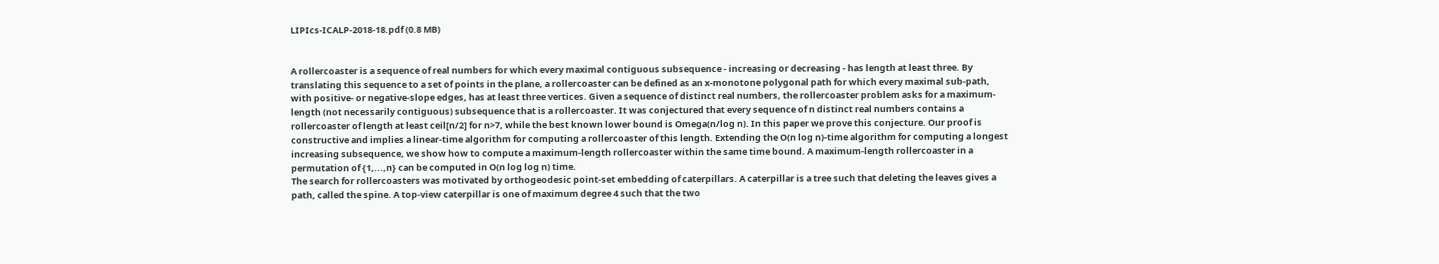LIPIcs-ICALP-2018-18.pdf (0.8 MB)


A rollercoaster is a sequence of real numbers for which every maximal contiguous subsequence - increasing or decreasing - has length at least three. By translating this sequence to a set of points in the plane, a rollercoaster can be defined as an x-monotone polygonal path for which every maximal sub-path, with positive- or negative-slope edges, has at least three vertices. Given a sequence of distinct real numbers, the rollercoaster problem asks for a maximum-length (not necessarily contiguous) subsequence that is a rollercoaster. It was conjectured that every sequence of n distinct real numbers contains a rollercoaster of length at least ceil[n/2] for n>7, while the best known lower bound is Omega(n/log n). In this paper we prove this conjecture. Our proof is constructive and implies a linear-time algorithm for computing a rollercoaster of this length. Extending the O(n log n)-time algorithm for computing a longest increasing subsequence, we show how to compute a maximum-length rollercoaster within the same time bound. A maximum-length rollercoaster in a permutation of {1,...,n} can be computed in O(n log log n) time.
The search for rollercoasters was motivated by orthogeodesic point-set embedding of caterpillars. A caterpillar is a tree such that deleting the leaves gives a path, called the spine. A top-view caterpillar is one of maximum degree 4 such that the two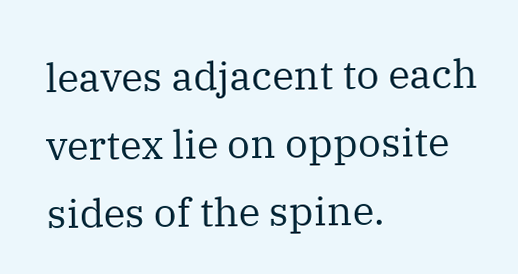leaves adjacent to each vertex lie on opposite sides of the spine.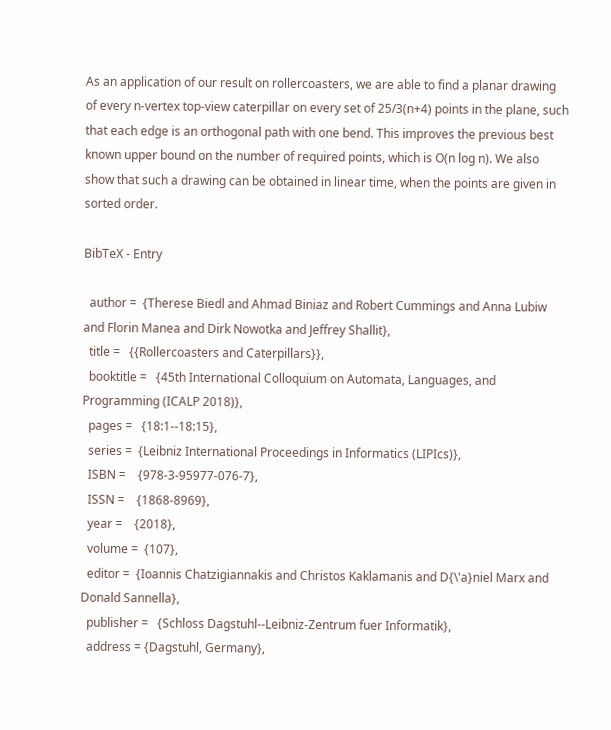As an application of our result on rollercoasters, we are able to find a planar drawing of every n-vertex top-view caterpillar on every set of 25/3(n+4) points in the plane, such that each edge is an orthogonal path with one bend. This improves the previous best known upper bound on the number of required points, which is O(n log n). We also show that such a drawing can be obtained in linear time, when the points are given in sorted order.

BibTeX - Entry

  author =  {Therese Biedl and Ahmad Biniaz and Robert Cummings and Anna Lubiw and Florin Manea and Dirk Nowotka and Jeffrey Shallit},
  title =   {{Rollercoasters and Caterpillars}},
  booktitle =   {45th International Colloquium on Automata, Languages, and  Programming (ICALP 2018)},
  pages =   {18:1--18:15},
  series =  {Leibniz International Proceedings in Informatics (LIPIcs)},
  ISBN =    {978-3-95977-076-7},
  ISSN =    {1868-8969},
  year =    {2018},
  volume =  {107},
  editor =  {Ioannis Chatzigiannakis and Christos Kaklamanis and D{\'a}niel Marx and Donald Sannella},
  publisher =   {Schloss Dagstuhl--Leibniz-Zentrum fuer Informatik},
  address = {Dagstuhl, Germany},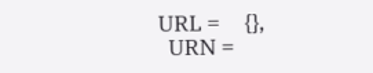URL =     {},
  URN =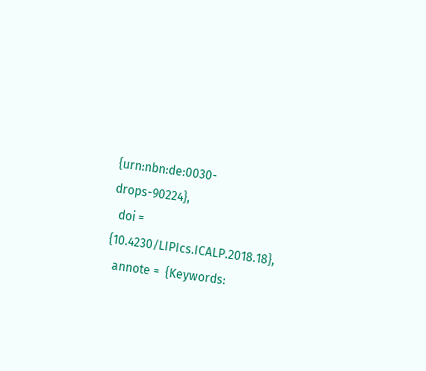{urn:nbn:de:0030-drops-90224},
  doi =     {10.4230/LIPIcs.ICALP.2018.18},
  annote =  {Keywords: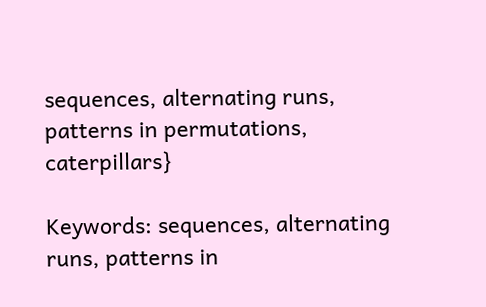sequences, alternating runs, patterns in permutations, caterpillars}

Keywords: sequences, alternating runs, patterns in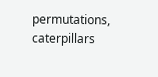permutations, caterpillars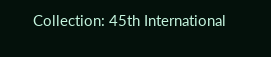Collection: 45th International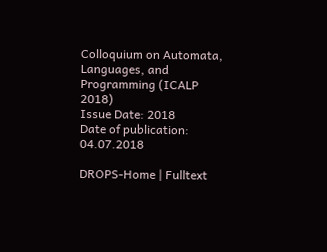Colloquium on Automata, Languages, and Programming (ICALP 2018)
Issue Date: 2018
Date of publication: 04.07.2018

DROPS-Home | Fulltext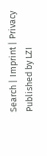Search | Imprint | Privacy Published by LZI